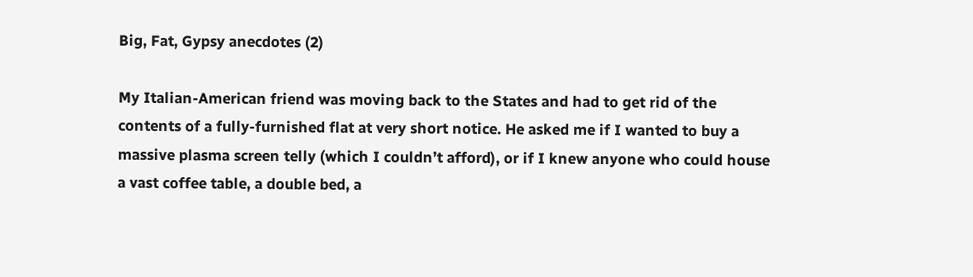Big, Fat, Gypsy anecdotes (2)

My Italian-American friend was moving back to the States and had to get rid of the contents of a fully-furnished flat at very short notice. He asked me if I wanted to buy a massive plasma screen telly (which I couldn’t afford), or if I knew anyone who could house a vast coffee table, a double bed, a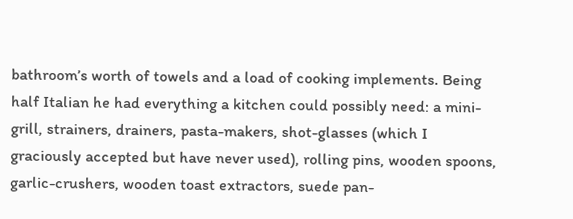bathroom’s worth of towels and a load of cooking implements. Being half Italian he had everything a kitchen could possibly need: a mini-grill, strainers, drainers, pasta-makers, shot-glasses (which I graciously accepted but have never used), rolling pins, wooden spoons, garlic-crushers, wooden toast extractors, suede pan-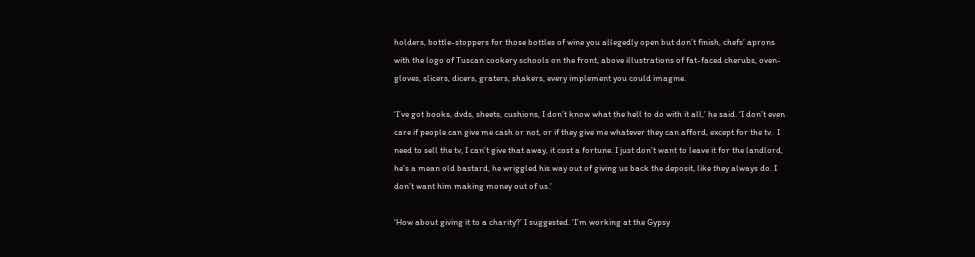holders, bottle-stoppers for those bottles of wine you allegedly open but don’t finish, chefs’ aprons with the logo of Tuscan cookery schools on the front, above illustrations of fat-faced cherubs, oven-gloves, slicers, dicers, graters, shakers, every implement you could imagine.

‘I’ve got books, dvds, sheets, cushions, I don’t know what the hell to do with it all,’ he said. ‘I don’t even care if people can give me cash or not, or if they give me whatever they can afford, except for the tv.  I need to sell the tv, I can’t give that away, it cost a fortune. I just don’t want to leave it for the landlord, he’s a mean old bastard, he wriggled his way out of giving us back the deposit, like they always do. I don’t want him making money out of us.’

‘How about giving it to a charity?’ I suggested. ‘I’m working at the Gypsy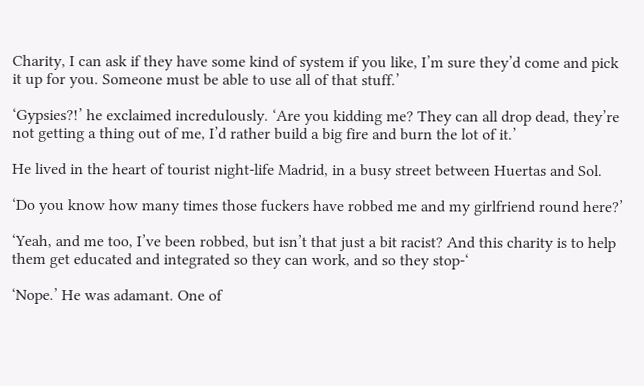Charity, I can ask if they have some kind of system if you like, I’m sure they’d come and pick it up for you. Someone must be able to use all of that stuff.’

‘Gypsies?!’ he exclaimed incredulously. ‘Are you kidding me? They can all drop dead, they’re not getting a thing out of me, I’d rather build a big fire and burn the lot of it.’

He lived in the heart of tourist night-life Madrid, in a busy street between Huertas and Sol.

‘Do you know how many times those fuckers have robbed me and my girlfriend round here?’

‘Yeah, and me too, I’ve been robbed, but isn’t that just a bit racist? And this charity is to help them get educated and integrated so they can work, and so they stop-‘

‘Nope.’ He was adamant. One of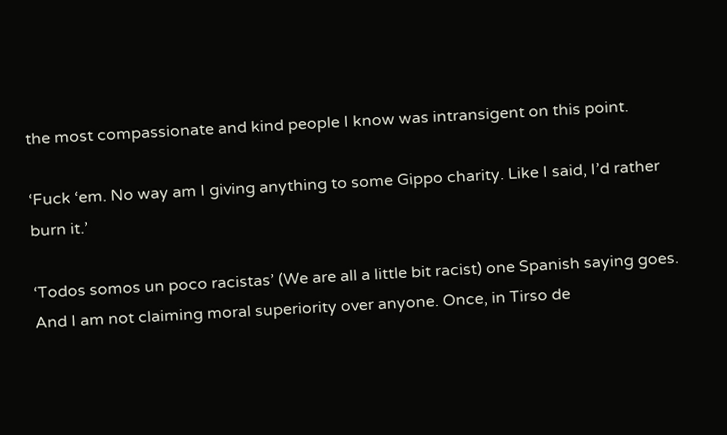the most compassionate and kind people I know was intransigent on this point.

‘Fuck ‘em. No way am I giving anything to some Gippo charity. Like I said, I’d rather burn it.’

‘Todos somos un poco racistas’ (We are all a little bit racist) one Spanish saying goes. And I am not claiming moral superiority over anyone. Once, in Tirso de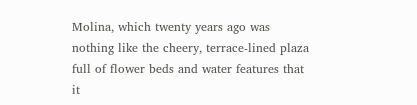Molina, which twenty years ago was nothing like the cheery, terrace-lined plaza full of flower beds and water features that it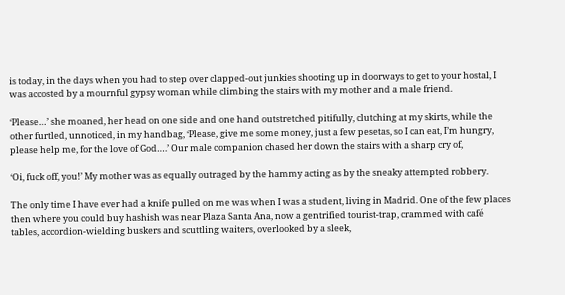is today, in the days when you had to step over clapped-out junkies shooting up in doorways to get to your hostal, I was accosted by a mournful gypsy woman while climbing the stairs with my mother and a male friend.

‘Please…’ she moaned, her head on one side and one hand outstretched pitifully, clutching at my skirts, while the other furtled, unnoticed, in my handbag, ‘Please, give me some money, just a few pesetas, so I can eat, I’m hungry, please help me, for the love of God….’ Our male companion chased her down the stairs with a sharp cry of,

‘Oi, fuck off, you!’ My mother was as equally outraged by the hammy acting as by the sneaky attempted robbery.

The only time I have ever had a knife pulled on me was when I was a student, living in Madrid. One of the few places then where you could buy hashish was near Plaza Santa Ana, now a gentrified tourist-trap, crammed with café tables, accordion-wielding buskers and scuttling waiters, overlooked by a sleek,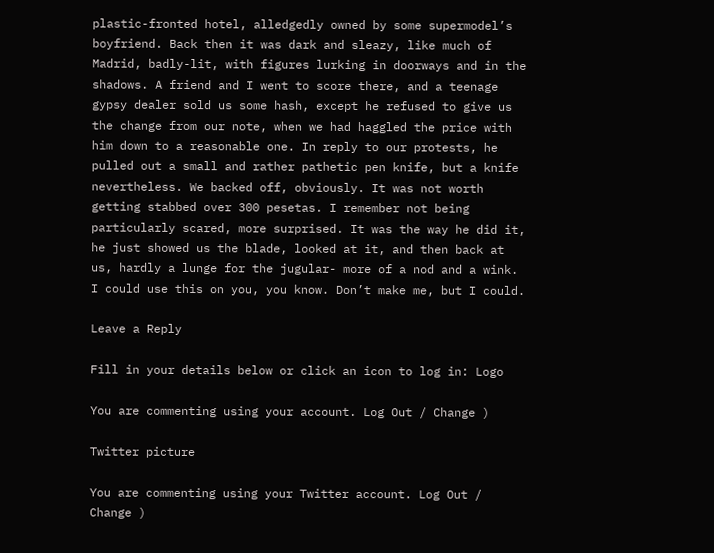plastic-fronted hotel, alledgedly owned by some supermodel’s boyfriend. Back then it was dark and sleazy, like much of Madrid, badly-lit, with figures lurking in doorways and in the shadows. A friend and I went to score there, and a teenage gypsy dealer sold us some hash, except he refused to give us the change from our note, when we had haggled the price with him down to a reasonable one. In reply to our protests, he pulled out a small and rather pathetic pen knife, but a knife nevertheless. We backed off, obviously. It was not worth getting stabbed over 300 pesetas. I remember not being particularly scared, more surprised. It was the way he did it, he just showed us the blade, looked at it, and then back at us, hardly a lunge for the jugular- more of a nod and a wink. I could use this on you, you know. Don’t make me, but I could.

Leave a Reply

Fill in your details below or click an icon to log in: Logo

You are commenting using your account. Log Out / Change )

Twitter picture

You are commenting using your Twitter account. Log Out / Change )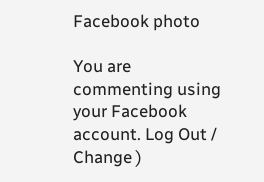Facebook photo

You are commenting using your Facebook account. Log Out / Change )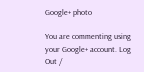Google+ photo

You are commenting using your Google+ account. Log Out /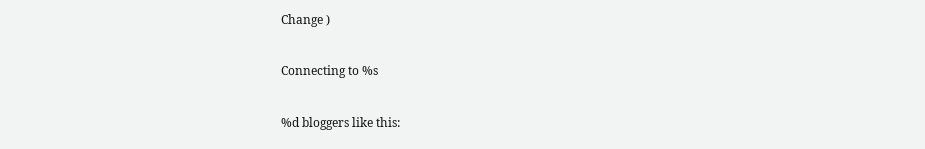Change )

Connecting to %s

%d bloggers like this: